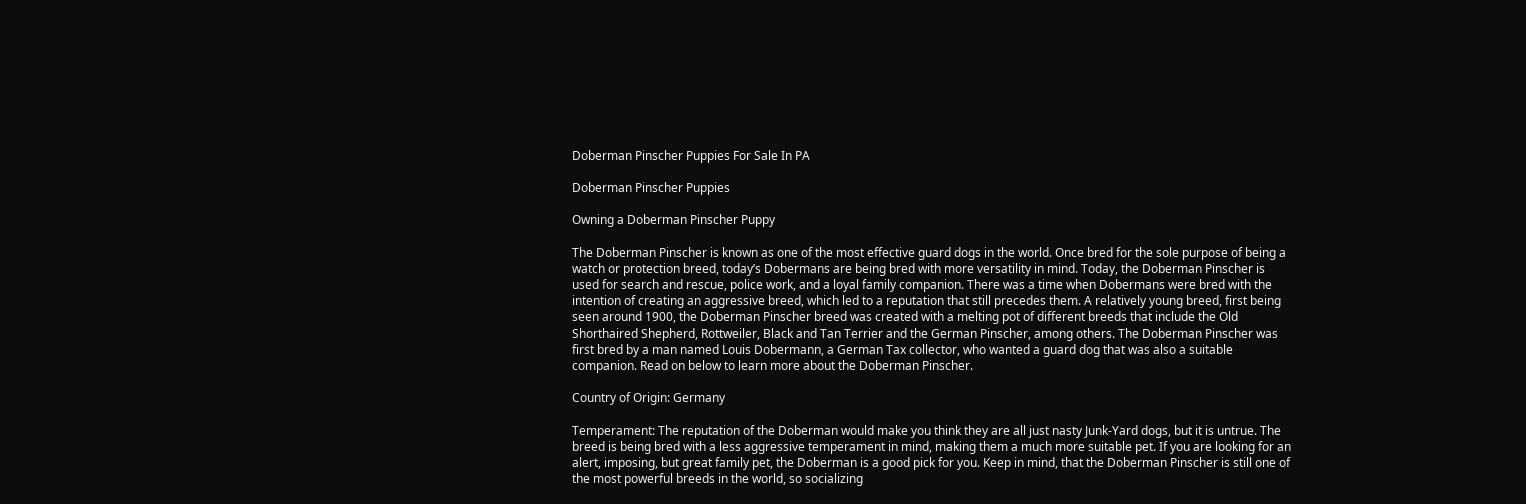Doberman Pinscher Puppies For Sale In PA

Doberman Pinscher Puppies

Owning a Doberman Pinscher Puppy

The Doberman Pinscher is known as one of the most effective guard dogs in the world. Once bred for the sole purpose of being a watch or protection breed, today’s Dobermans are being bred with more versatility in mind. Today, the Doberman Pinscher is used for search and rescue, police work, and a loyal family companion. There was a time when Dobermans were bred with the intention of creating an aggressive breed, which led to a reputation that still precedes them. A relatively young breed, first being seen around 1900, the Doberman Pinscher breed was created with a melting pot of different breeds that include the Old Shorthaired Shepherd, Rottweiler, Black and Tan Terrier and the German Pinscher, among others. The Doberman Pinscher was first bred by a man named Louis Dobermann, a German Tax collector, who wanted a guard dog that was also a suitable companion. Read on below to learn more about the Doberman Pinscher.

Country of Origin: Germany

Temperament: The reputation of the Doberman would make you think they are all just nasty Junk-Yard dogs, but it is untrue. The breed is being bred with a less aggressive temperament in mind, making them a much more suitable pet. If you are looking for an alert, imposing, but great family pet, the Doberman is a good pick for you. Keep in mind, that the Doberman Pinscher is still one of the most powerful breeds in the world, so socializing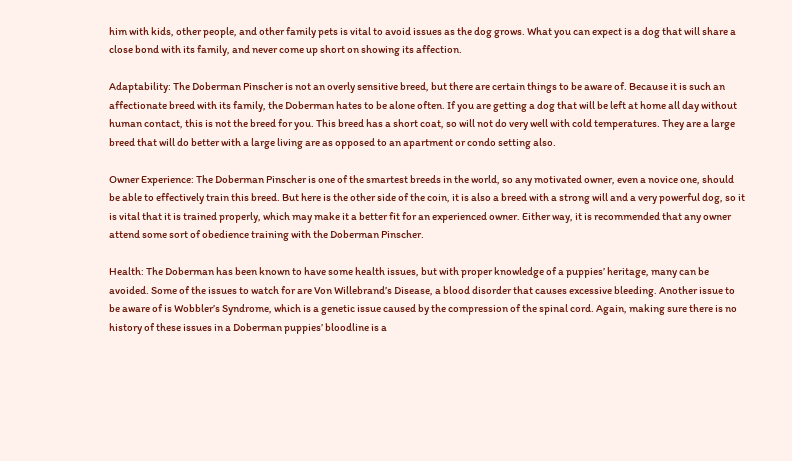him with kids, other people, and other family pets is vital to avoid issues as the dog grows. What you can expect is a dog that will share a close bond with its family, and never come up short on showing its affection.

Adaptability: The Doberman Pinscher is not an overly sensitive breed, but there are certain things to be aware of. Because it is such an affectionate breed with its family, the Doberman hates to be alone often. If you are getting a dog that will be left at home all day without human contact, this is not the breed for you. This breed has a short coat, so will not do very well with cold temperatures. They are a large breed that will do better with a large living are as opposed to an apartment or condo setting also.

Owner Experience: The Doberman Pinscher is one of the smartest breeds in the world, so any motivated owner, even a novice one, should be able to effectively train this breed. But here is the other side of the coin, it is also a breed with a strong will and a very powerful dog, so it is vital that it is trained properly, which may make it a better fit for an experienced owner. Either way, it is recommended that any owner attend some sort of obedience training with the Doberman Pinscher.

Health: The Doberman has been known to have some health issues, but with proper knowledge of a puppies’ heritage, many can be avoided. Some of the issues to watch for are Von Willebrand’s Disease, a blood disorder that causes excessive bleeding. Another issue to be aware of is Wobbler’s Syndrome, which is a genetic issue caused by the compression of the spinal cord. Again, making sure there is no history of these issues in a Doberman puppies’ bloodline is a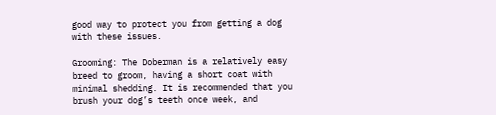good way to protect you from getting a dog with these issues.

Grooming: The Doberman is a relatively easy breed to groom, having a short coat with minimal shedding. It is recommended that you brush your dog’s teeth once week, and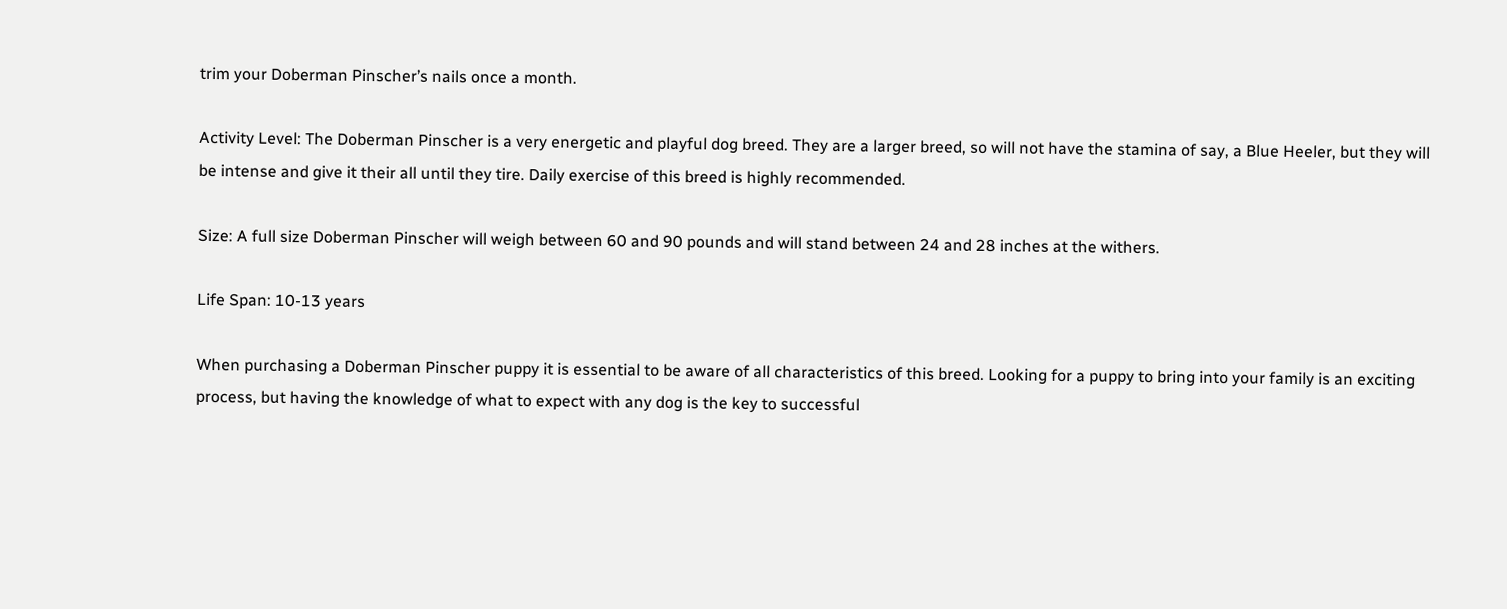trim your Doberman Pinscher’s nails once a month.

Activity Level: The Doberman Pinscher is a very energetic and playful dog breed. They are a larger breed, so will not have the stamina of say, a Blue Heeler, but they will be intense and give it their all until they tire. Daily exercise of this breed is highly recommended.

Size: A full size Doberman Pinscher will weigh between 60 and 90 pounds and will stand between 24 and 28 inches at the withers.

Life Span: 10-13 years

When purchasing a Doberman Pinscher puppy it is essential to be aware of all characteristics of this breed. Looking for a puppy to bring into your family is an exciting process, but having the knowledge of what to expect with any dog is the key to successful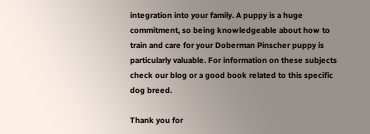integration into your family. A puppy is a huge commitment, so being knowledgeable about how to train and care for your Doberman Pinscher puppy is particularly valuable. For information on these subjects check our blog or a good book related to this specific dog breed.

Thank you for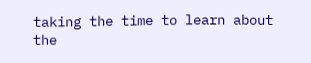taking the time to learn about the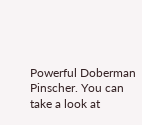Powerful Doberman Pinscher. You can take a look at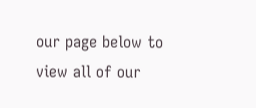our page below to view all of our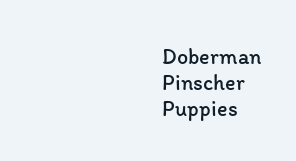Doberman Pinscher Puppies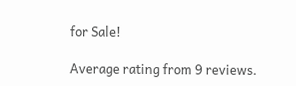for Sale!

Average rating from 9 reviews.